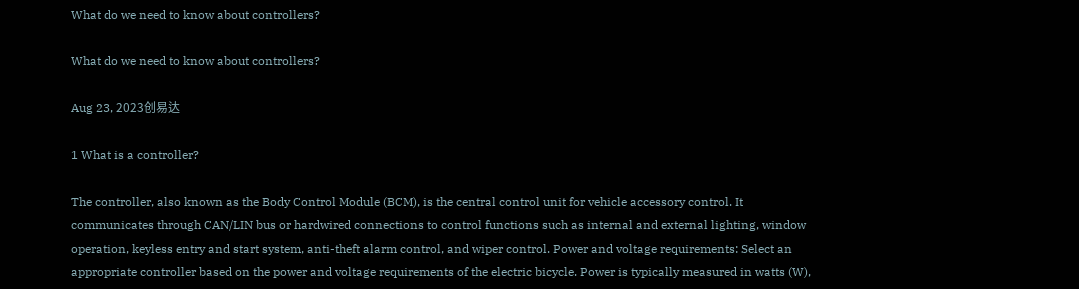What do we need to know about controllers?

What do we need to know about controllers?

Aug 23, 2023创易达

1 What is a controller?

The controller, also known as the Body Control Module (BCM), is the central control unit for vehicle accessory control. It communicates through CAN/LIN bus or hardwired connections to control functions such as internal and external lighting, window operation, keyless entry and start system, anti-theft alarm control, and wiper control. Power and voltage requirements: Select an appropriate controller based on the power and voltage requirements of the electric bicycle. Power is typically measured in watts (W),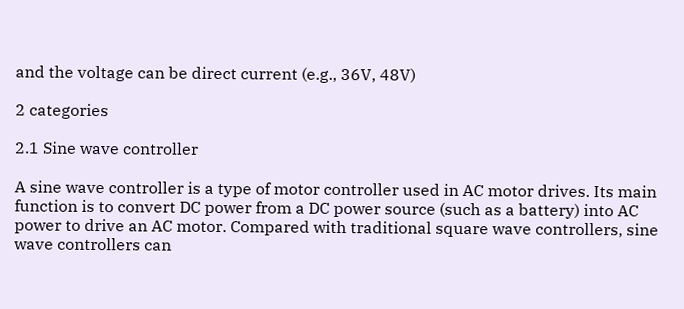and the voltage can be direct current (e.g., 36V, 48V)

2 categories

2.1 Sine wave controller

A sine wave controller is a type of motor controller used in AC motor drives. Its main function is to convert DC power from a DC power source (such as a battery) into AC power to drive an AC motor. Compared with traditional square wave controllers, sine wave controllers can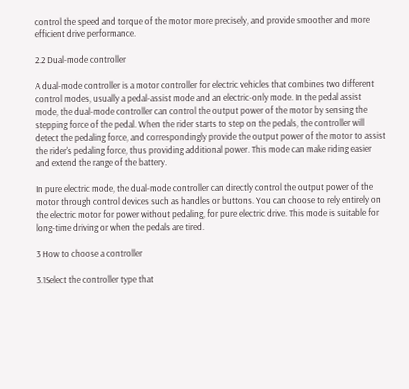control the speed and torque of the motor more precisely, and provide smoother and more efficient drive performance.

2.2 Dual-mode controller

A dual-mode controller is a motor controller for electric vehicles that combines two different control modes, usually a pedal-assist mode and an electric-only mode. In the pedal assist mode, the dual-mode controller can control the output power of the motor by sensing the stepping force of the pedal. When the rider starts to step on the pedals, the controller will detect the pedaling force, and correspondingly provide the output power of the motor to assist the rider's pedaling force, thus providing additional power. This mode can make riding easier and extend the range of the battery.

In pure electric mode, the dual-mode controller can directly control the output power of the motor through control devices such as handles or buttons. You can choose to rely entirely on the electric motor for power without pedaling, for pure electric drive. This mode is suitable for long-time driving or when the pedals are tired.

3 How to choose a controller

3.1Select the controller type that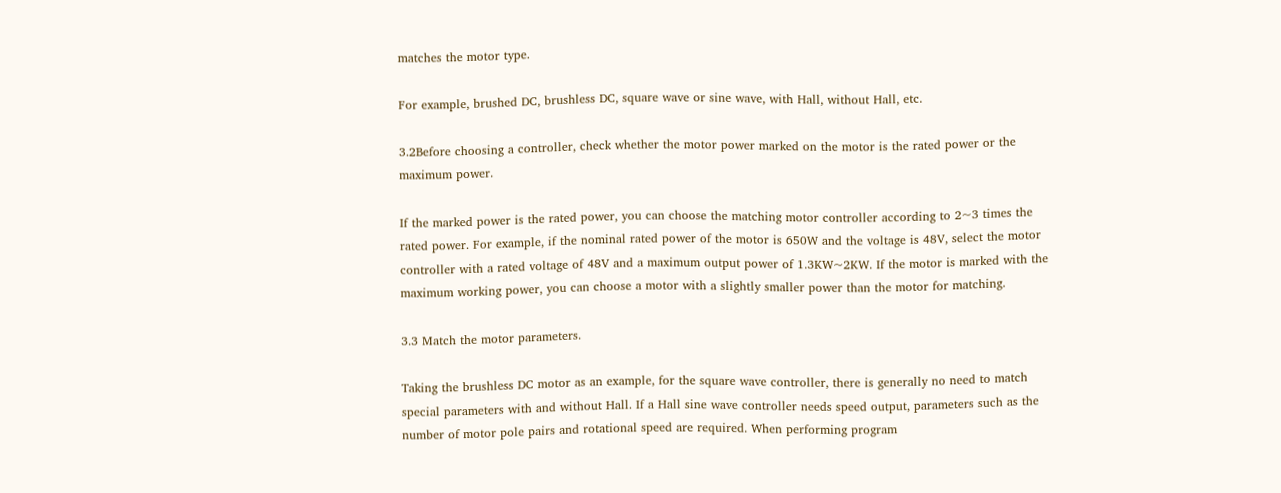matches the motor type.

For example, brushed DC, brushless DC, square wave or sine wave, with Hall, without Hall, etc.

3.2Before choosing a controller, check whether the motor power marked on the motor is the rated power or the maximum power.

If the marked power is the rated power, you can choose the matching motor controller according to 2~3 times the rated power. For example, if the nominal rated power of the motor is 650W and the voltage is 48V, select the motor controller with a rated voltage of 48V and a maximum output power of 1.3KW~2KW. If the motor is marked with the maximum working power, you can choose a motor with a slightly smaller power than the motor for matching.

3.3 Match the motor parameters.

Taking the brushless DC motor as an example, for the square wave controller, there is generally no need to match special parameters with and without Hall. If a Hall sine wave controller needs speed output, parameters such as the number of motor pole pairs and rotational speed are required. When performing program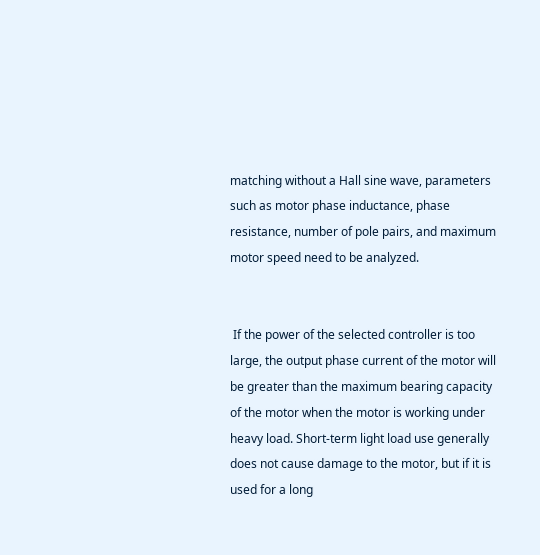matching without a Hall sine wave, parameters such as motor phase inductance, phase resistance, number of pole pairs, and maximum motor speed need to be analyzed.


 If the power of the selected controller is too large, the output phase current of the motor will be greater than the maximum bearing capacity of the motor when the motor is working under heavy load. Short-term light load use generally does not cause damage to the motor, but if it is used for a long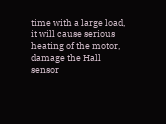time with a large load, it will cause serious heating of the motor, damage the Hall sensor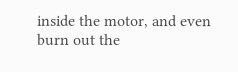inside the motor, and even burn out the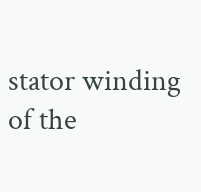stator winding of the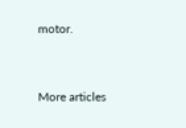motor.


More articles